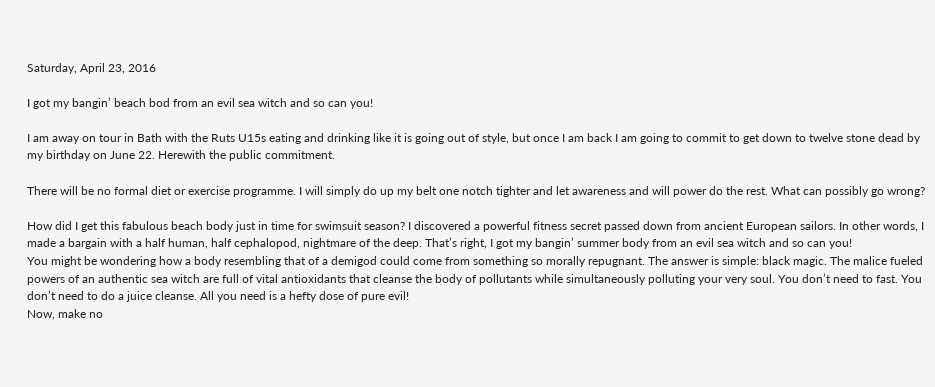Saturday, April 23, 2016

I got my bangin’ beach bod from an evil sea witch and so can you!

I am away on tour in Bath with the Ruts U15s eating and drinking like it is going out of style, but once I am back I am going to commit to get down to twelve stone dead by my birthday on June 22. Herewith the public commitment.

There will be no formal diet or exercise programme. I will simply do up my belt one notch tighter and let awareness and will power do the rest. What can possibly go wrong?

How did I get this fabulous beach body just in time for swimsuit season? I discovered a powerful fitness secret passed down from ancient European sailors. In other words, I made a bargain with a half human, half cephalopod, nightmare of the deep. That’s right, I got my bangin’ summer body from an evil sea witch and so can you!
You might be wondering how a body resembling that of a demigod could come from something so morally repugnant. The answer is simple: black magic. The malice fueled powers of an authentic sea witch are full of vital antioxidants that cleanse the body of pollutants while simultaneously polluting your very soul. You don’t need to fast. You don’t need to do a juice cleanse. All you need is a hefty dose of pure evil!
Now, make no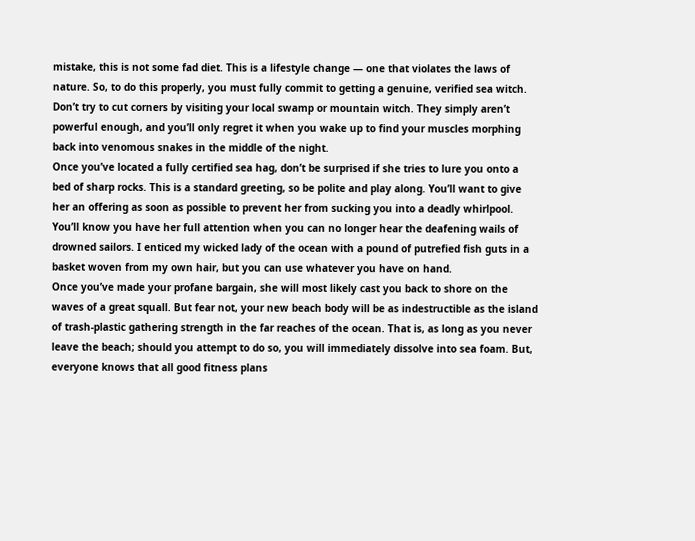mistake, this is not some fad diet. This is a lifestyle change — one that violates the laws of nature. So, to do this properly, you must fully commit to getting a genuine, verified sea witch. Don’t try to cut corners by visiting your local swamp or mountain witch. They simply aren’t powerful enough, and you’ll only regret it when you wake up to find your muscles morphing back into venomous snakes in the middle of the night.
Once you’ve located a fully certified sea hag, don’t be surprised if she tries to lure you onto a bed of sharp rocks. This is a standard greeting, so be polite and play along. You’ll want to give her an offering as soon as possible to prevent her from sucking you into a deadly whirlpool. You’ll know you have her full attention when you can no longer hear the deafening wails of drowned sailors. I enticed my wicked lady of the ocean with a pound of putrefied fish guts in a basket woven from my own hair, but you can use whatever you have on hand.
Once you’ve made your profane bargain, she will most likely cast you back to shore on the waves of a great squall. But fear not, your new beach body will be as indestructible as the island of trash-plastic gathering strength in the far reaches of the ocean. That is, as long as you never leave the beach; should you attempt to do so, you will immediately dissolve into sea foam. But, everyone knows that all good fitness plans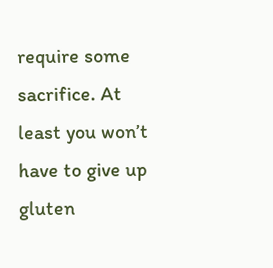require some sacrifice. At least you won’t have to give up gluten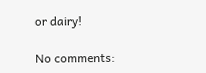or dairy!

No comments: